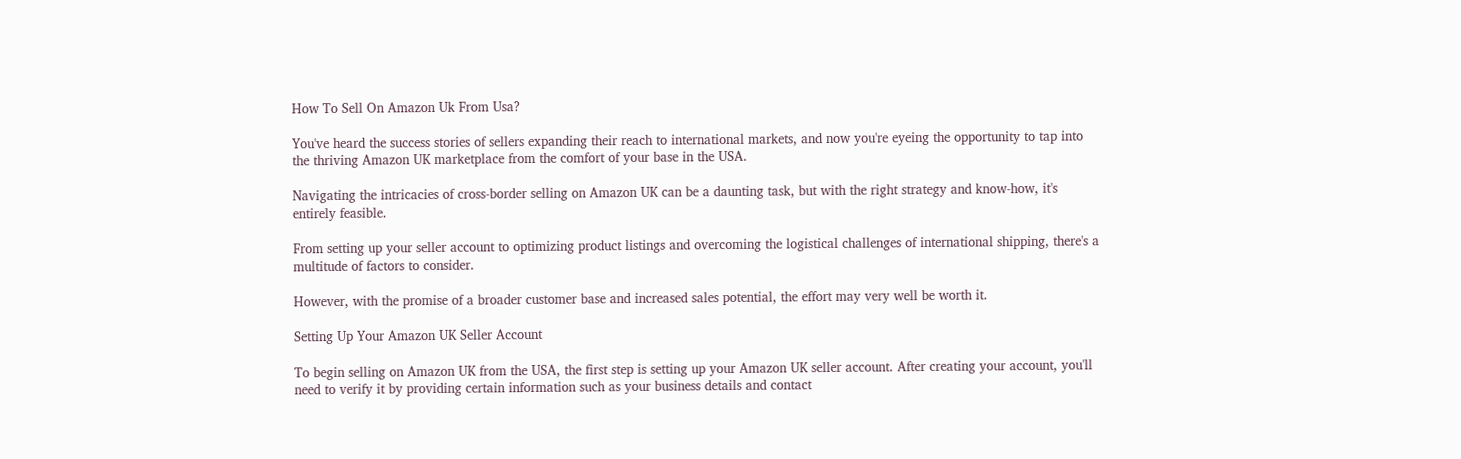How To Sell On Amazon Uk From Usa?

You've heard the success stories of sellers expanding their reach to international markets, and now you're eyeing the opportunity to tap into the thriving Amazon UK marketplace from the comfort of your base in the USA.

Navigating the intricacies of cross-border selling on Amazon UK can be a daunting task, but with the right strategy and know-how, it's entirely feasible.

From setting up your seller account to optimizing product listings and overcoming the logistical challenges of international shipping, there's a multitude of factors to consider.

However, with the promise of a broader customer base and increased sales potential, the effort may very well be worth it.

Setting Up Your Amazon UK Seller Account

To begin selling on Amazon UK from the USA, the first step is setting up your Amazon UK seller account. After creating your account, you'll need to verify it by providing certain information such as your business details and contact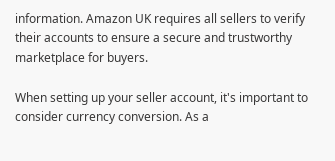information. Amazon UK requires all sellers to verify their accounts to ensure a secure and trustworthy marketplace for buyers.

When setting up your seller account, it's important to consider currency conversion. As a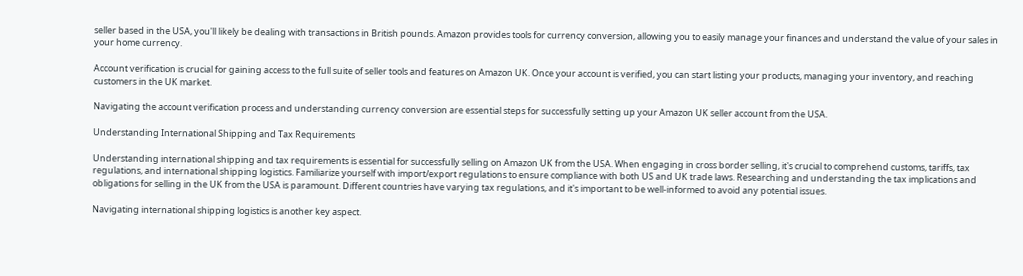seller based in the USA, you'll likely be dealing with transactions in British pounds. Amazon provides tools for currency conversion, allowing you to easily manage your finances and understand the value of your sales in your home currency.

Account verification is crucial for gaining access to the full suite of seller tools and features on Amazon UK. Once your account is verified, you can start listing your products, managing your inventory, and reaching customers in the UK market.

Navigating the account verification process and understanding currency conversion are essential steps for successfully setting up your Amazon UK seller account from the USA.

Understanding International Shipping and Tax Requirements

Understanding international shipping and tax requirements is essential for successfully selling on Amazon UK from the USA. When engaging in cross border selling, it's crucial to comprehend customs, tariffs, tax regulations, and international shipping logistics. Familiarize yourself with import/export regulations to ensure compliance with both US and UK trade laws. Researching and understanding the tax implications and obligations for selling in the UK from the USA is paramount. Different countries have varying tax regulations, and it's important to be well-informed to avoid any potential issues.

Navigating international shipping logistics is another key aspect.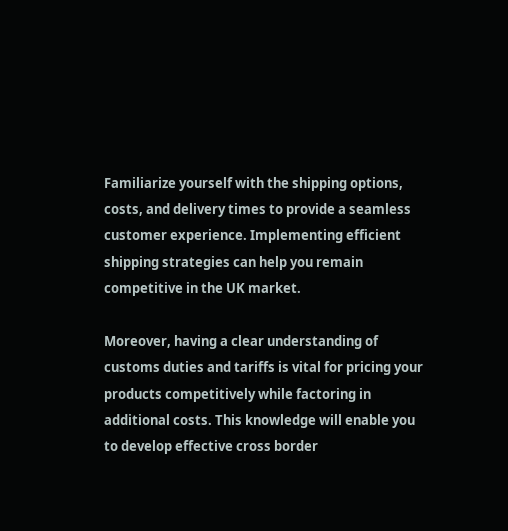Familiarize yourself with the shipping options, costs, and delivery times to provide a seamless customer experience. Implementing efficient shipping strategies can help you remain competitive in the UK market.

Moreover, having a clear understanding of customs duties and tariffs is vital for pricing your products competitively while factoring in additional costs. This knowledge will enable you to develop effective cross border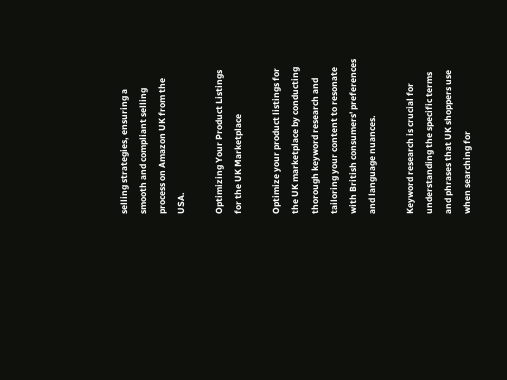selling strategies, ensuring a smooth and compliant selling process on Amazon UK from the USA.

Optimizing Your Product Listings for the UK Marketplace

Optimize your product listings for the UK marketplace by conducting thorough keyword research and tailoring your content to resonate with British consumers' preferences and language nuances.

Keyword research is crucial for understanding the specific terms and phrases that UK shoppers use when searching for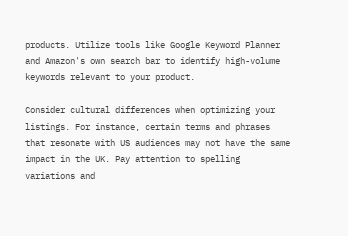products. Utilize tools like Google Keyword Planner and Amazon's own search bar to identify high-volume keywords relevant to your product.

Consider cultural differences when optimizing your listings. For instance, certain terms and phrases that resonate with US audiences may not have the same impact in the UK. Pay attention to spelling variations and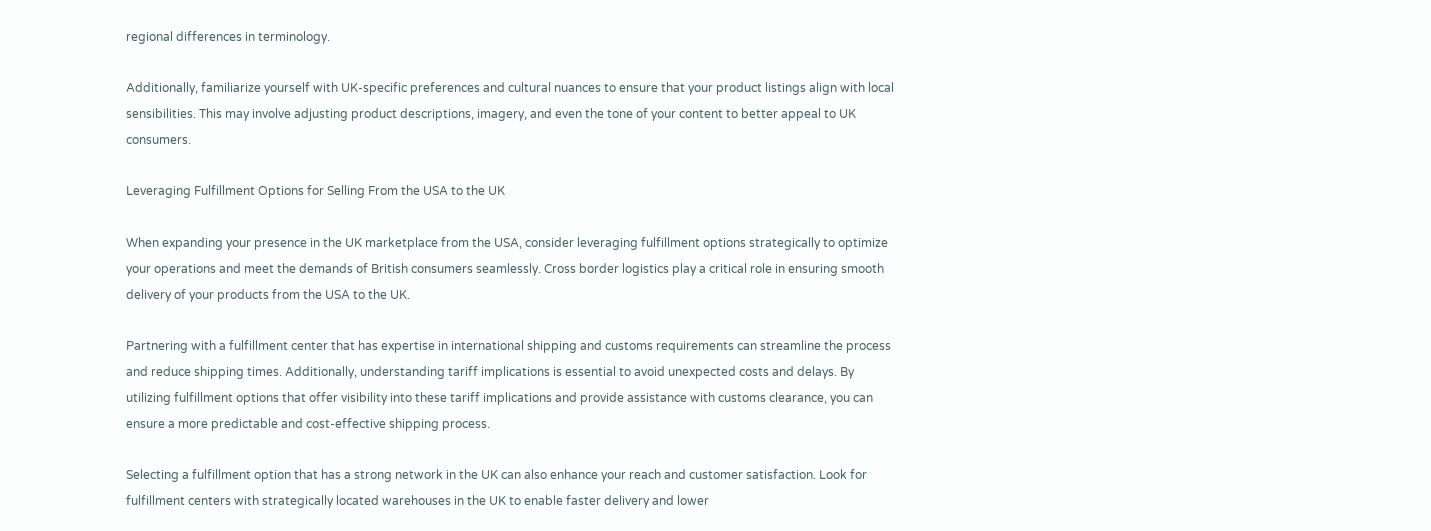regional differences in terminology.

Additionally, familiarize yourself with UK-specific preferences and cultural nuances to ensure that your product listings align with local sensibilities. This may involve adjusting product descriptions, imagery, and even the tone of your content to better appeal to UK consumers.

Leveraging Fulfillment Options for Selling From the USA to the UK

When expanding your presence in the UK marketplace from the USA, consider leveraging fulfillment options strategically to optimize your operations and meet the demands of British consumers seamlessly. Cross border logistics play a critical role in ensuring smooth delivery of your products from the USA to the UK.

Partnering with a fulfillment center that has expertise in international shipping and customs requirements can streamline the process and reduce shipping times. Additionally, understanding tariff implications is essential to avoid unexpected costs and delays. By utilizing fulfillment options that offer visibility into these tariff implications and provide assistance with customs clearance, you can ensure a more predictable and cost-effective shipping process.

Selecting a fulfillment option that has a strong network in the UK can also enhance your reach and customer satisfaction. Look for fulfillment centers with strategically located warehouses in the UK to enable faster delivery and lower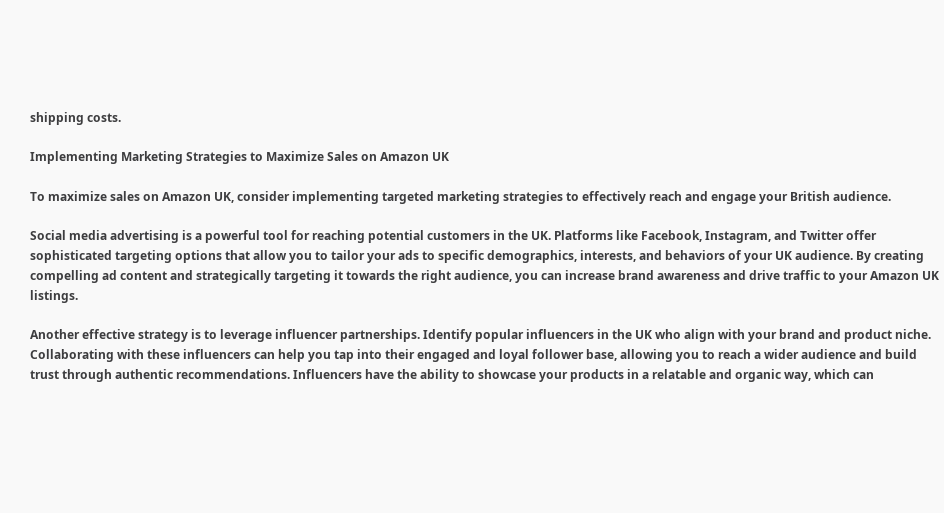shipping costs.

Implementing Marketing Strategies to Maximize Sales on Amazon UK

To maximize sales on Amazon UK, consider implementing targeted marketing strategies to effectively reach and engage your British audience.

Social media advertising is a powerful tool for reaching potential customers in the UK. Platforms like Facebook, Instagram, and Twitter offer sophisticated targeting options that allow you to tailor your ads to specific demographics, interests, and behaviors of your UK audience. By creating compelling ad content and strategically targeting it towards the right audience, you can increase brand awareness and drive traffic to your Amazon UK listings.

Another effective strategy is to leverage influencer partnerships. Identify popular influencers in the UK who align with your brand and product niche. Collaborating with these influencers can help you tap into their engaged and loyal follower base, allowing you to reach a wider audience and build trust through authentic recommendations. Influencers have the ability to showcase your products in a relatable and organic way, which can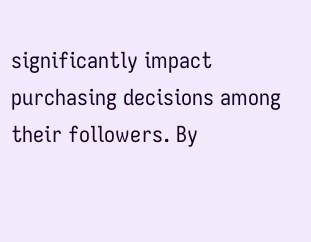significantly impact purchasing decisions among their followers. By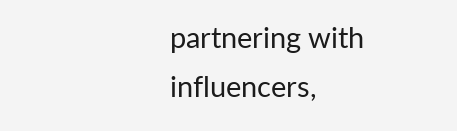partnering with influencers,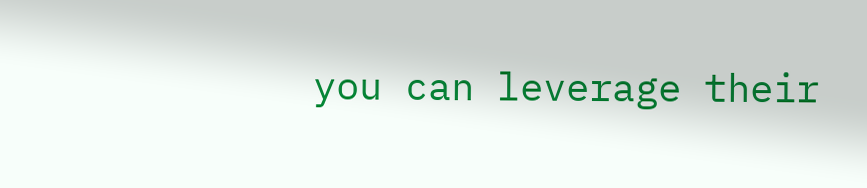you can leverage their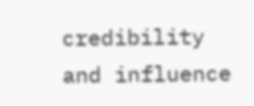credibility and influence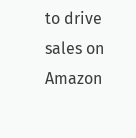to drive sales on Amazon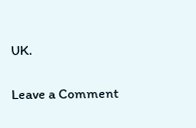UK.

Leave a Comment